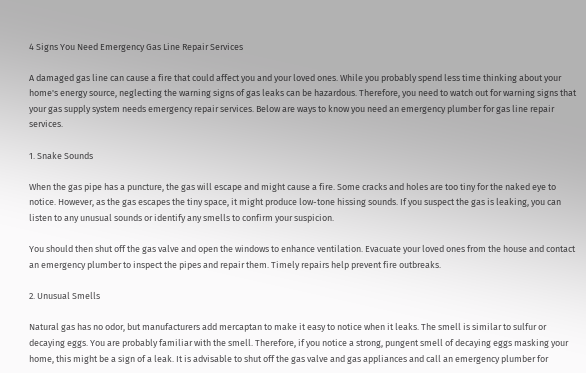4 Signs You Need Emergency Gas Line Repair Services

A damaged gas line can cause a fire that could affect you and your loved ones. While you probably spend less time thinking about your home's energy source, neglecting the warning signs of gas leaks can be hazardous. Therefore, you need to watch out for warning signs that your gas supply system needs emergency repair services. Below are ways to know you need an emergency plumber for gas line repair services.

1. Snake Sounds

When the gas pipe has a puncture, the gas will escape and might cause a fire. Some cracks and holes are too tiny for the naked eye to notice. However, as the gas escapes the tiny space, it might produce low-tone hissing sounds. If you suspect the gas is leaking, you can listen to any unusual sounds or identify any smells to confirm your suspicion.

You should then shut off the gas valve and open the windows to enhance ventilation. Evacuate your loved ones from the house and contact an emergency plumber to inspect the pipes and repair them. Timely repairs help prevent fire outbreaks.

2. Unusual Smells

Natural gas has no odor, but manufacturers add mercaptan to make it easy to notice when it leaks. The smell is similar to sulfur or decaying eggs. You are probably familiar with the smell. Therefore, if you notice a strong, pungent smell of decaying eggs masking your home, this might be a sign of a leak. It is advisable to shut off the gas valve and gas appliances and call an emergency plumber for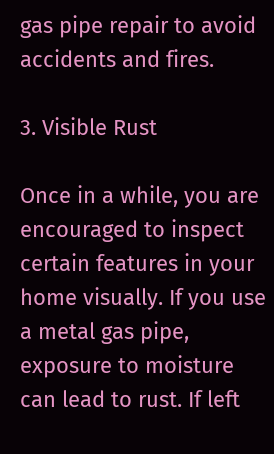gas pipe repair to avoid accidents and fires.

3. Visible Rust

Once in a while, you are encouraged to inspect certain features in your home visually. If you use a metal gas pipe, exposure to moisture can lead to rust. If left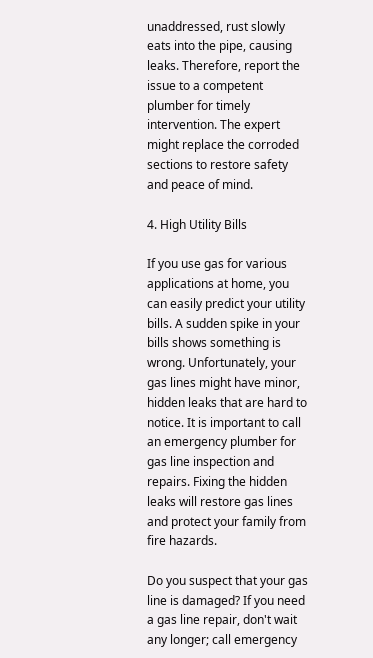unaddressed, rust slowly eats into the pipe, causing leaks. Therefore, report the issue to a competent plumber for timely intervention. The expert might replace the corroded sections to restore safety and peace of mind.

4. High Utility Bills

If you use gas for various applications at home, you can easily predict your utility bills. A sudden spike in your bills shows something is wrong. Unfortunately, your gas lines might have minor, hidden leaks that are hard to notice. It is important to call an emergency plumber for gas line inspection and repairs. Fixing the hidden leaks will restore gas lines and protect your family from fire hazards.

Do you suspect that your gas line is damaged? If you need a gas line repair, don't wait any longer; call emergency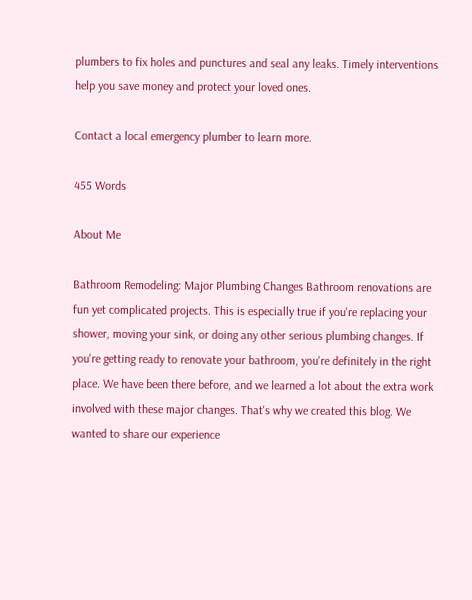plumbers to fix holes and punctures and seal any leaks. Timely interventions help you save money and protect your loved ones.

Contact a local emergency plumber to learn more.

455 Words

About Me

Bathroom Remodeling: Major Plumbing Changes Bathroom renovations are fun yet complicated projects. This is especially true if you're replacing your shower, moving your sink, or doing any other serious plumbing changes. If you're getting ready to renovate your bathroom, you're definitely in the right place. We have been there before, and we learned a lot about the extra work involved with these major changes. That's why we created this blog. We wanted to share our experience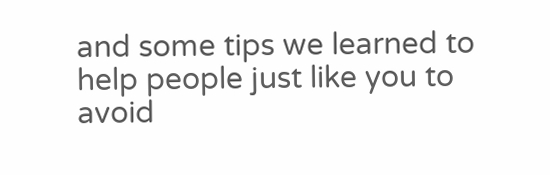and some tips we learned to help people just like you to avoid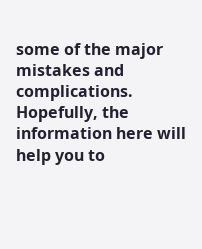some of the major mistakes and complications. Hopefully, the information here will help you to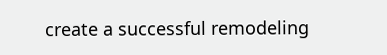create a successful remodeling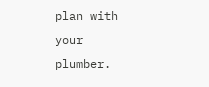plan with your plumber.